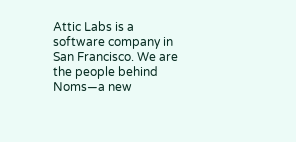Attic Labs is a software company in San Francisco. We are the people behind Noms—a new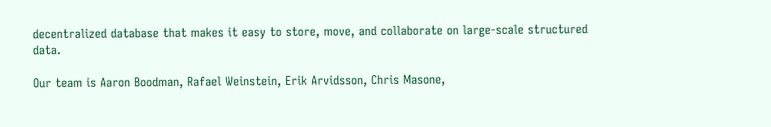decentralized database that makes it easy to store, move, and collaborate on large-scale structured data.

Our team is Aaron Boodman, Rafael Weinstein, Erik Arvidsson, Chris Masone,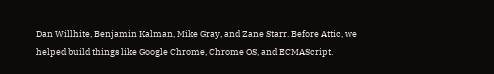Dan Willhite, Benjamin Kalman, Mike Gray, and Zane Starr. Before Attic, we helped build things like Google Chrome, Chrome OS, and ECMAScript.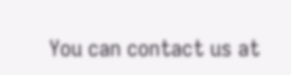You can contact us at